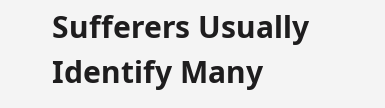Sufferers Usually Identify Many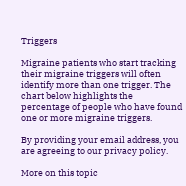Triggers

Migraine patients who start tracking their migraine triggers will often identify more than one trigger. The chart below highlights the percentage of people who have found one or more migraine triggers.

By providing your email address, you are agreeing to our privacy policy.

More on this topic